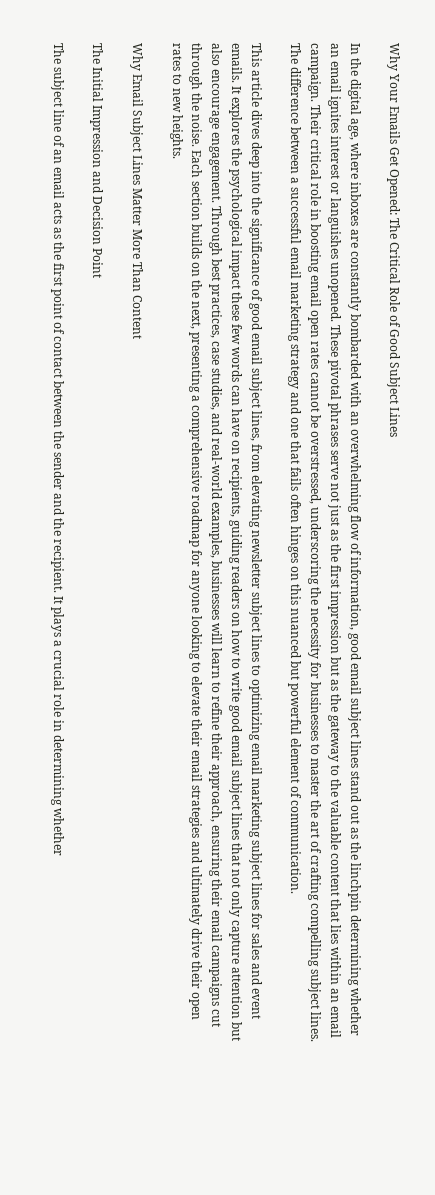Why Your Emails Get Opened: The Critical Role of Good Subject Lines

In the digital age, where inboxes are constantly bombarded with an overwhelming flow of information, good email subject lines stand out as the linchpin determining whether an email ignites interest or languishes unopened. These pivotal phrases serve not just as the first impression but as the gateway to the valuable content that lies within an email campaign. Their critical role in boosting email open rates cannot be overstressed, underscoring the necessity for businesses to master the art of crafting compelling subject lines. The difference between a successful email marketing strategy and one that fails often hinges on this nuanced but powerful element of communication.

This article dives deep into the significance of good email subject lines, from elevating newsletter subject lines to optimizing email marketing subject lines for sales and event emails. It explores the psychological impact these few words can have on recipients, guiding readers on how to write good email subject lines that not only capture attention but also encourage engagement. Through best practices, case studies, and real-world examples, businesses will learn to refine their approach, ensuring their email campaigns cut through the noise. Each section builds on the next, presenting a comprehensive roadmap for anyone looking to elevate their email strategies and ultimately drive their open rates to new heights.

Why Email Subject Lines Matter More Than Content

The Initial Impression and Decision Point

The subject line of an email acts as the first point of contact between the sender and the recipient. It plays a crucial role in determining whether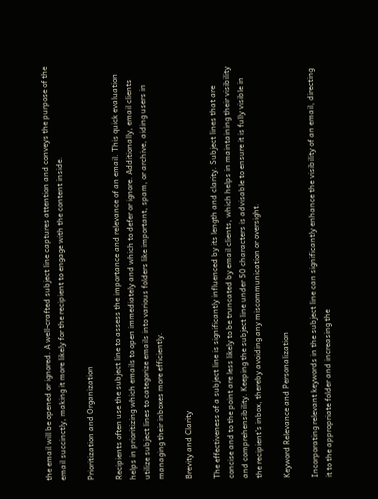the email will be opened or ignored. A well-crafted subject line captures attention and conveys the purpose of the email succinctly, making it more likely for the recipient to engage with the content inside.

Prioritization and Organization

Recipients often use the subject line to assess the importance and relevance of an email. This quick evaluation helps in prioritizing which emails to open immediately and which to defer or ignore. Additionally, email clients utilize subject lines to categorize emails into various folders like important, spam, or archive, aiding users in managing their inboxes more efficiently.

Brevity and Clarity

The effectiveness of a subject line is significantly influenced by its length and clarity. Subject lines that are concise and to the point are less likely to be truncated by email clients, which helps in maintaining their visibility and comprehensibility. Keeping the subject line under 50 characters is advisable to ensure it is fully visible in the recipient’s inbox, thereby avoiding any miscommunication or oversight.

Keyword Relevance and Personalization

Incorporating relevant keywords in the subject line can significantly enhance the visibility of an email, directing it to the appropriate folder and increasing the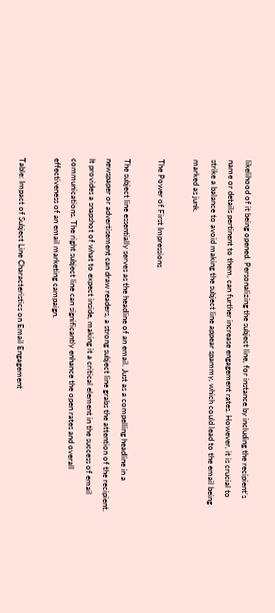likelihood of it being opened. Personalizing the subject line, for instance by including the recipient’s name or details pertinent to them, can further increase engagement rates. However, it is crucial to strike a balance to avoid making the subject line appear spammy, which could lead to the email being marked as junk.

The Power of First Impressions

The subject line essentially serves as the headline of an email. Just as a compelling headline in a newspaper or advertisement can draw readers, a strong subject line grabs the attention of the recipient. It provides a snapshot of what to expect inside, making it a critical element in the success of email communications. The right subject line can significantly enhance the open rates and overall effectiveness of an email marketing campaign.

Table: Impact of Subject Line Characteristics on Email Engagement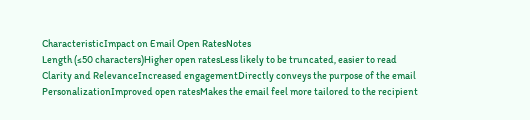CharacteristicImpact on Email Open RatesNotes
Length (≤50 characters)Higher open ratesLess likely to be truncated, easier to read
Clarity and RelevanceIncreased engagementDirectly conveys the purpose of the email
PersonalizationImproved open ratesMakes the email feel more tailored to the recipient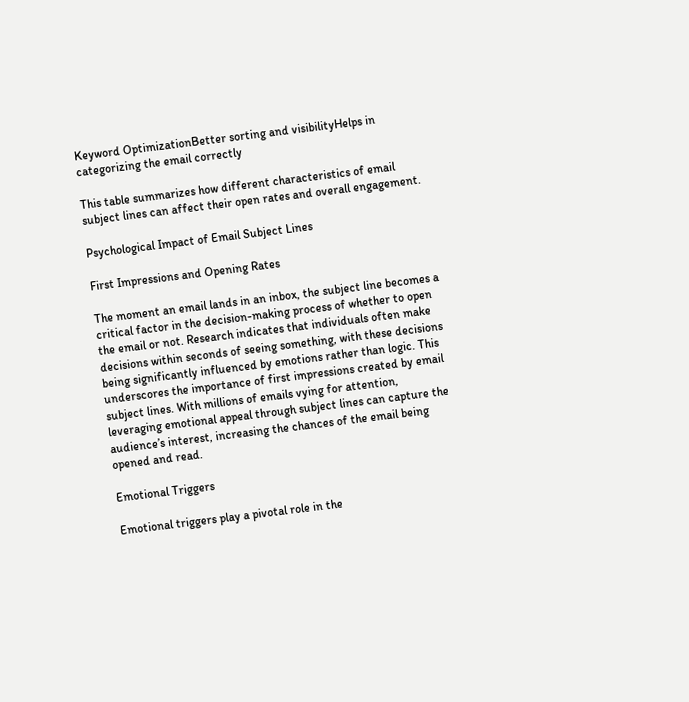Keyword OptimizationBetter sorting and visibilityHelps in categorizing the email correctly

This table summarizes how different characteristics of email subject lines can affect their open rates and overall engagement.

Psychological Impact of Email Subject Lines

First Impressions and Opening Rates

The moment an email lands in an inbox, the subject line becomes a critical factor in the decision-making process of whether to open the email or not. Research indicates that individuals often make decisions within seconds of seeing something, with these decisions being significantly influenced by emotions rather than logic. This underscores the importance of first impressions created by email subject lines. With millions of emails vying for attention, leveraging emotional appeal through subject lines can capture the audience’s interest, increasing the chances of the email being opened and read.

Emotional Triggers

Emotional triggers play a pivotal role in the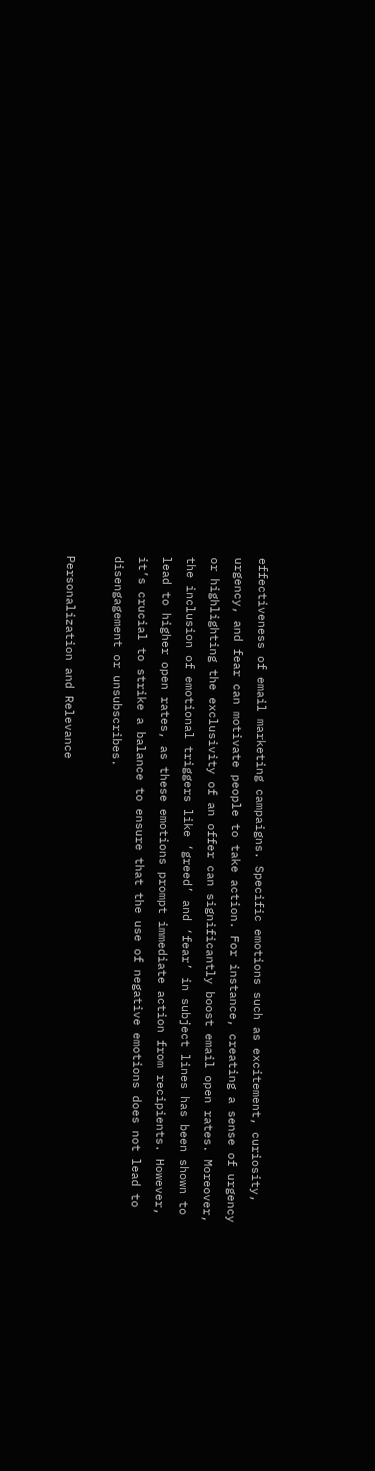effectiveness of email marketing campaigns. Specific emotions such as excitement, curiosity, urgency, and fear can motivate people to take action. For instance, creating a sense of urgency or highlighting the exclusivity of an offer can significantly boost email open rates. Moreover, the inclusion of emotional triggers like ‘greed’ and ‘fear’ in subject lines has been shown to lead to higher open rates, as these emotions prompt immediate action from recipients. However, it’s crucial to strike a balance to ensure that the use of negative emotions does not lead to disengagement or unsubscribes.

Personalization and Relevance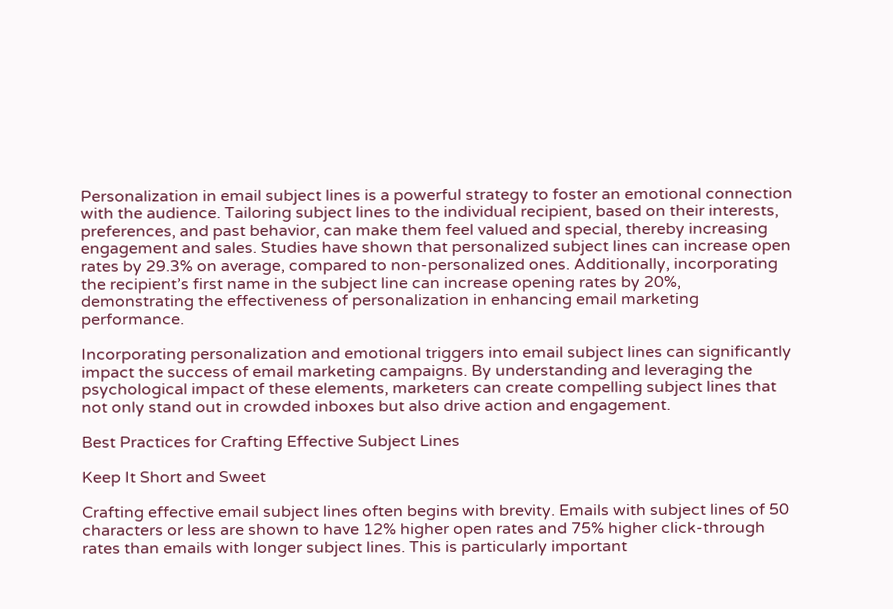Personalization in email subject lines is a powerful strategy to foster an emotional connection with the audience. Tailoring subject lines to the individual recipient, based on their interests, preferences, and past behavior, can make them feel valued and special, thereby increasing engagement and sales. Studies have shown that personalized subject lines can increase open rates by 29.3% on average, compared to non-personalized ones. Additionally, incorporating the recipient’s first name in the subject line can increase opening rates by 20%, demonstrating the effectiveness of personalization in enhancing email marketing performance.

Incorporating personalization and emotional triggers into email subject lines can significantly impact the success of email marketing campaigns. By understanding and leveraging the psychological impact of these elements, marketers can create compelling subject lines that not only stand out in crowded inboxes but also drive action and engagement.

Best Practices for Crafting Effective Subject Lines

Keep It Short and Sweet

Crafting effective email subject lines often begins with brevity. Emails with subject lines of 50 characters or less are shown to have 12% higher open rates and 75% higher click-through rates than emails with longer subject lines. This is particularly important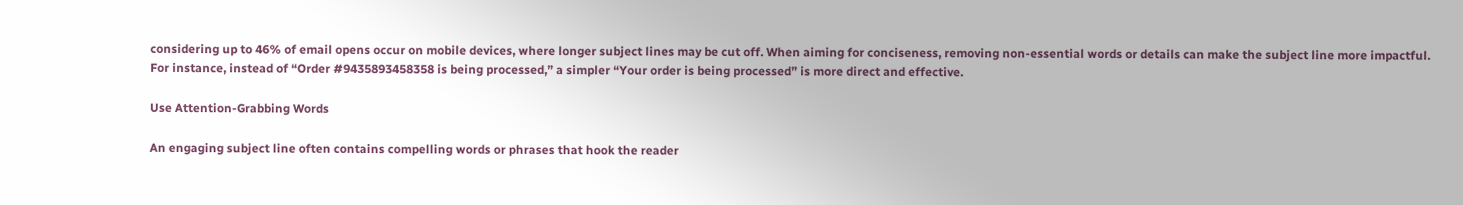considering up to 46% of email opens occur on mobile devices, where longer subject lines may be cut off. When aiming for conciseness, removing non-essential words or details can make the subject line more impactful. For instance, instead of “Order #9435893458358 is being processed,” a simpler “Your order is being processed” is more direct and effective.

Use Attention-Grabbing Words

An engaging subject line often contains compelling words or phrases that hook the reader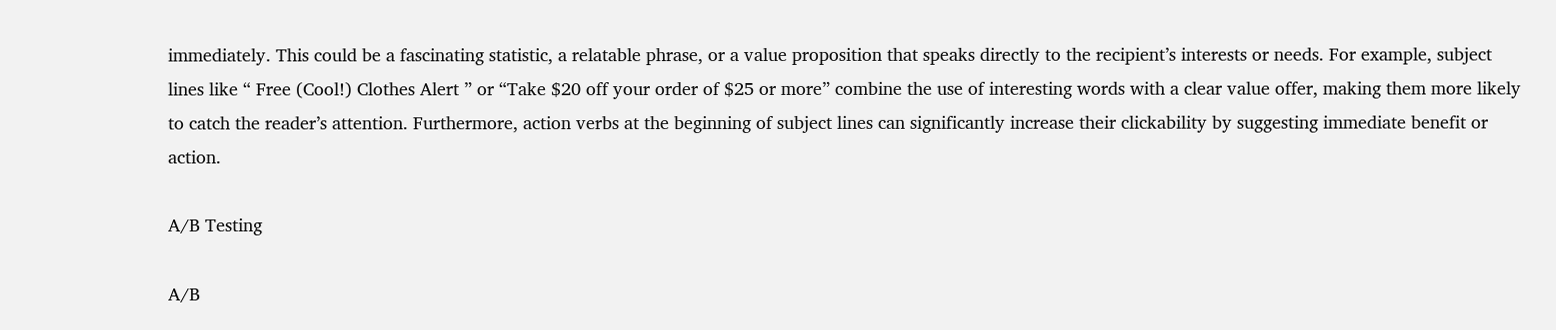immediately. This could be a fascinating statistic, a relatable phrase, or a value proposition that speaks directly to the recipient’s interests or needs. For example, subject lines like “ Free (Cool!) Clothes Alert ” or “Take $20 off your order of $25 or more” combine the use of interesting words with a clear value offer, making them more likely to catch the reader’s attention. Furthermore, action verbs at the beginning of subject lines can significantly increase their clickability by suggesting immediate benefit or action.

A/B Testing

A/B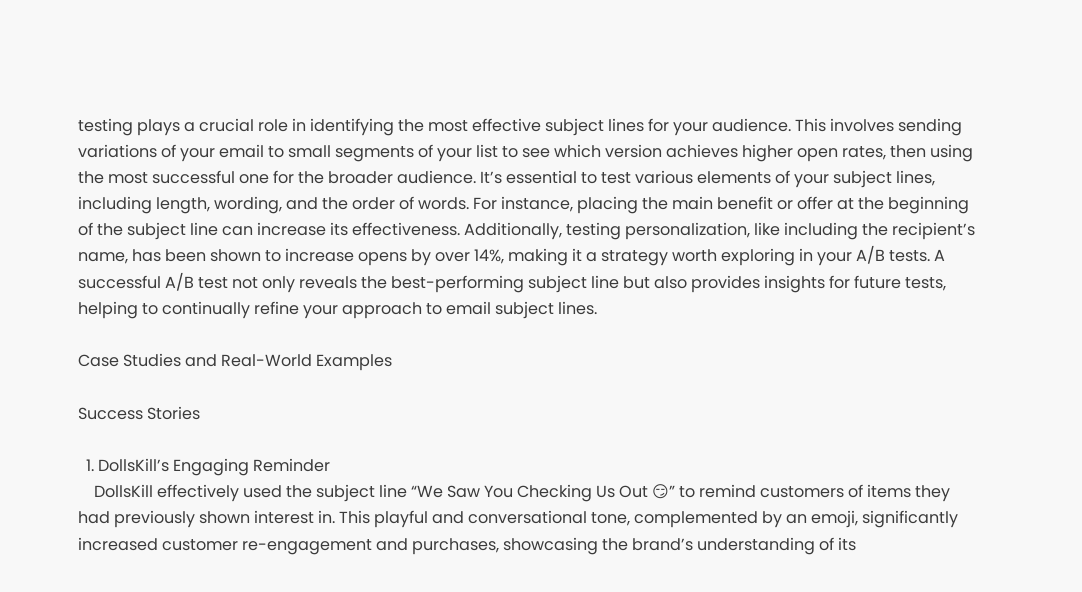testing plays a crucial role in identifying the most effective subject lines for your audience. This involves sending variations of your email to small segments of your list to see which version achieves higher open rates, then using the most successful one for the broader audience. It’s essential to test various elements of your subject lines, including length, wording, and the order of words. For instance, placing the main benefit or offer at the beginning of the subject line can increase its effectiveness. Additionally, testing personalization, like including the recipient’s name, has been shown to increase opens by over 14%, making it a strategy worth exploring in your A/B tests. A successful A/B test not only reveals the best-performing subject line but also provides insights for future tests, helping to continually refine your approach to email subject lines.

Case Studies and Real-World Examples

Success Stories

  1. DollsKill’s Engaging Reminder
    DollsKill effectively used the subject line “We Saw You Checking Us Out 😏” to remind customers of items they had previously shown interest in. This playful and conversational tone, complemented by an emoji, significantly increased customer re-engagement and purchases, showcasing the brand’s understanding of its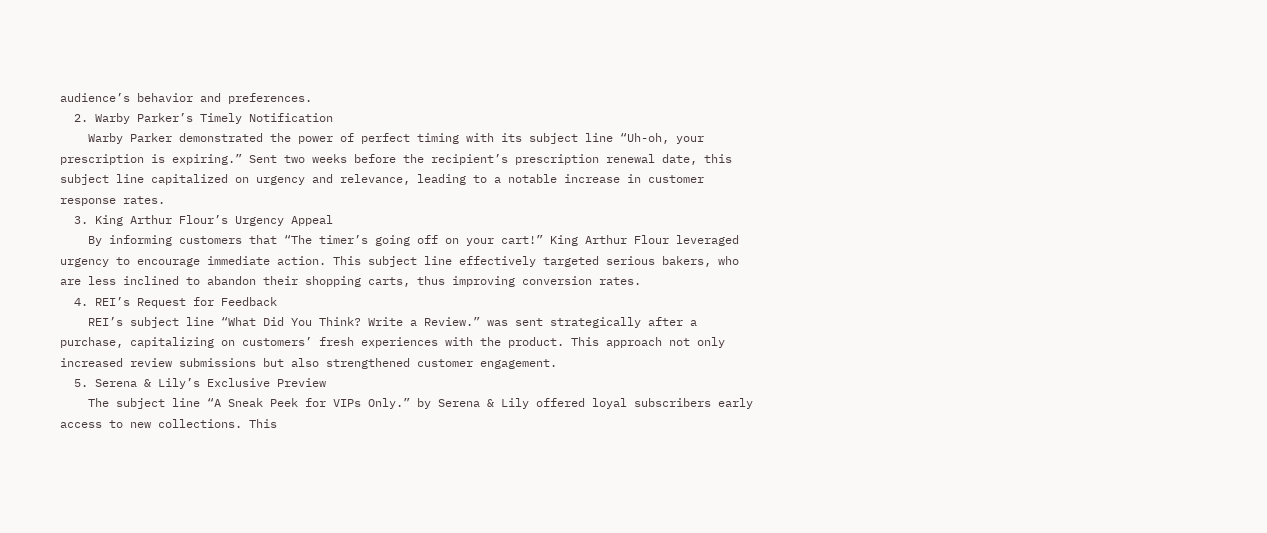audience’s behavior and preferences.
  2. Warby Parker’s Timely Notification
    Warby Parker demonstrated the power of perfect timing with its subject line “Uh-oh, your prescription is expiring.” Sent two weeks before the recipient’s prescription renewal date, this subject line capitalized on urgency and relevance, leading to a notable increase in customer response rates.
  3. King Arthur Flour’s Urgency Appeal
    By informing customers that “The timer’s going off on your cart!” King Arthur Flour leveraged urgency to encourage immediate action. This subject line effectively targeted serious bakers, who are less inclined to abandon their shopping carts, thus improving conversion rates.
  4. REI’s Request for Feedback
    REI’s subject line “What Did You Think? Write a Review.” was sent strategically after a purchase, capitalizing on customers’ fresh experiences with the product. This approach not only increased review submissions but also strengthened customer engagement.
  5. Serena & Lily’s Exclusive Preview
    The subject line “A Sneak Peek for VIPs Only.” by Serena & Lily offered loyal subscribers early access to new collections. This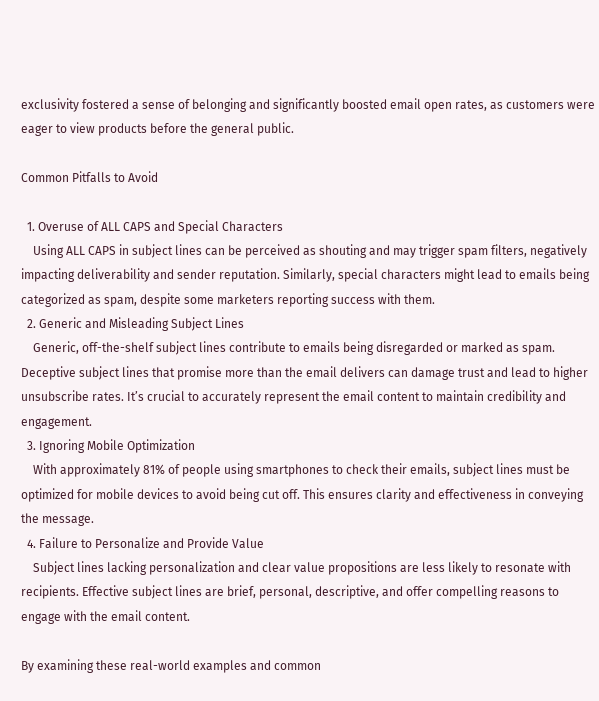exclusivity fostered a sense of belonging and significantly boosted email open rates, as customers were eager to view products before the general public.

Common Pitfalls to Avoid

  1. Overuse of ALL CAPS and Special Characters
    Using ALL CAPS in subject lines can be perceived as shouting and may trigger spam filters, negatively impacting deliverability and sender reputation. Similarly, special characters might lead to emails being categorized as spam, despite some marketers reporting success with them.
  2. Generic and Misleading Subject Lines
    Generic, off-the-shelf subject lines contribute to emails being disregarded or marked as spam. Deceptive subject lines that promise more than the email delivers can damage trust and lead to higher unsubscribe rates. It’s crucial to accurately represent the email content to maintain credibility and engagement.
  3. Ignoring Mobile Optimization
    With approximately 81% of people using smartphones to check their emails, subject lines must be optimized for mobile devices to avoid being cut off. This ensures clarity and effectiveness in conveying the message.
  4. Failure to Personalize and Provide Value
    Subject lines lacking personalization and clear value propositions are less likely to resonate with recipients. Effective subject lines are brief, personal, descriptive, and offer compelling reasons to engage with the email content.

By examining these real-world examples and common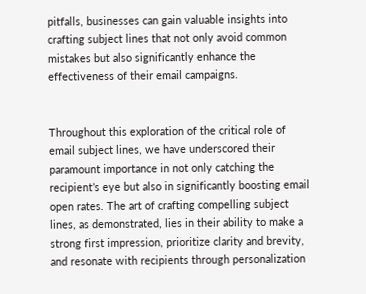pitfalls, businesses can gain valuable insights into crafting subject lines that not only avoid common mistakes but also significantly enhance the effectiveness of their email campaigns.


Throughout this exploration of the critical role of email subject lines, we have underscored their paramount importance in not only catching the recipient’s eye but also in significantly boosting email open rates. The art of crafting compelling subject lines, as demonstrated, lies in their ability to make a strong first impression, prioritize clarity and brevity, and resonate with recipients through personalization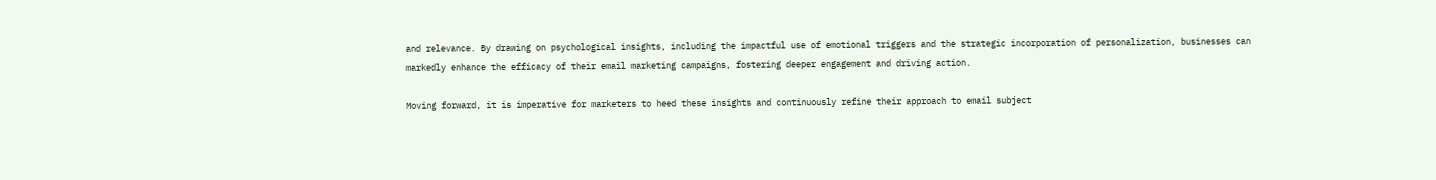and relevance. By drawing on psychological insights, including the impactful use of emotional triggers and the strategic incorporation of personalization, businesses can markedly enhance the efficacy of their email marketing campaigns, fostering deeper engagement and driving action.

Moving forward, it is imperative for marketers to heed these insights and continuously refine their approach to email subject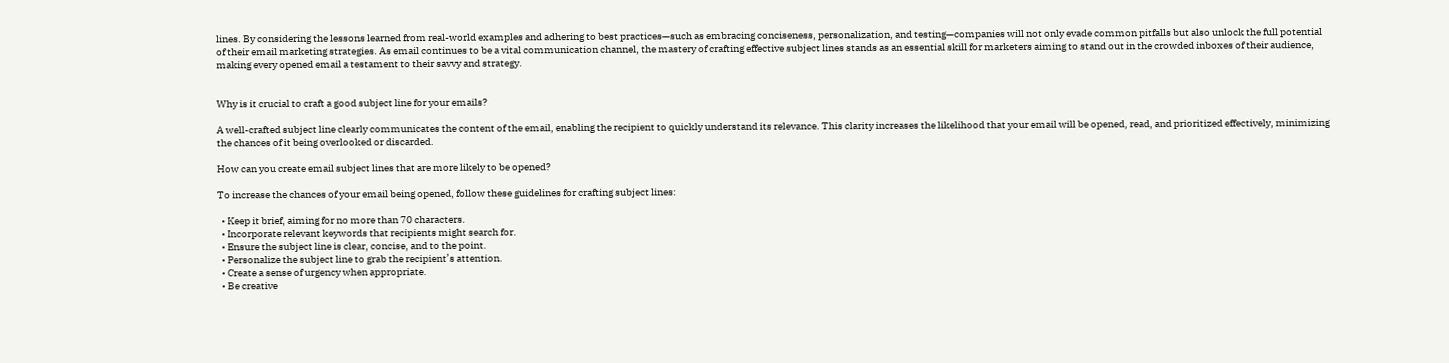lines. By considering the lessons learned from real-world examples and adhering to best practices—such as embracing conciseness, personalization, and testing—companies will not only evade common pitfalls but also unlock the full potential of their email marketing strategies. As email continues to be a vital communication channel, the mastery of crafting effective subject lines stands as an essential skill for marketers aiming to stand out in the crowded inboxes of their audience, making every opened email a testament to their savvy and strategy.


Why is it crucial to craft a good subject line for your emails?

A well-crafted subject line clearly communicates the content of the email, enabling the recipient to quickly understand its relevance. This clarity increases the likelihood that your email will be opened, read, and prioritized effectively, minimizing the chances of it being overlooked or discarded.

How can you create email subject lines that are more likely to be opened?

To increase the chances of your email being opened, follow these guidelines for crafting subject lines:

  • Keep it brief, aiming for no more than 70 characters.
  • Incorporate relevant keywords that recipients might search for.
  • Ensure the subject line is clear, concise, and to the point.
  • Personalize the subject line to grab the recipient’s attention.
  • Create a sense of urgency when appropriate.
  • Be creative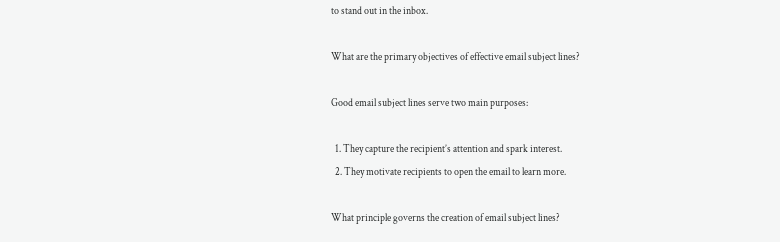to stand out in the inbox.

What are the primary objectives of effective email subject lines?

Good email subject lines serve two main purposes:

  1. They capture the recipient’s attention and spark interest.
  2. They motivate recipients to open the email to learn more.

What principle governs the creation of email subject lines?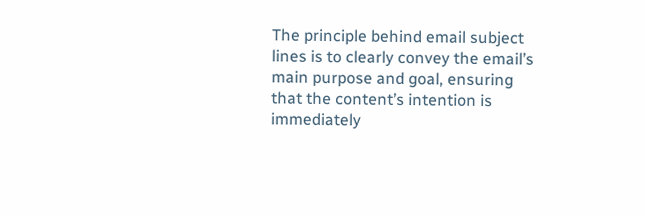The principle behind email subject lines is to clearly convey the email’s main purpose and goal, ensuring that the content’s intention is immediately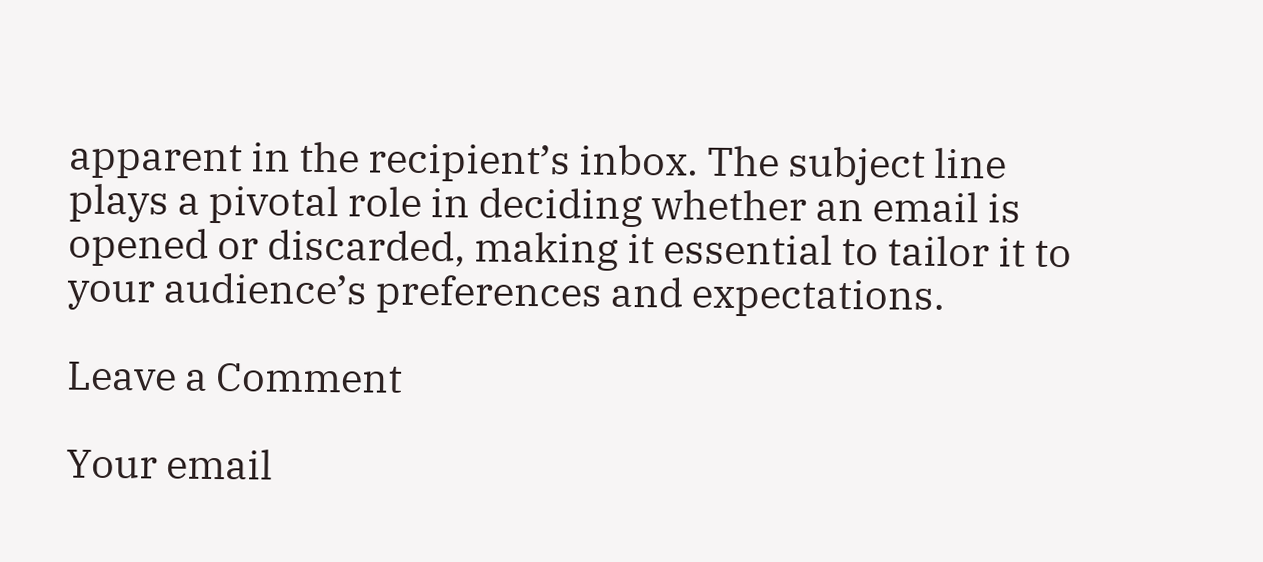apparent in the recipient’s inbox. The subject line plays a pivotal role in deciding whether an email is opened or discarded, making it essential to tailor it to your audience’s preferences and expectations.

Leave a Comment

Your email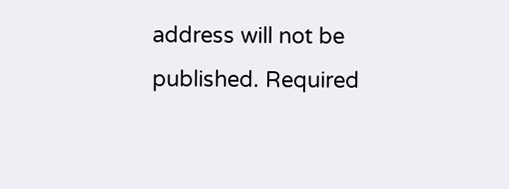address will not be published. Required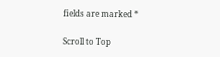fields are marked *

Scroll to Top